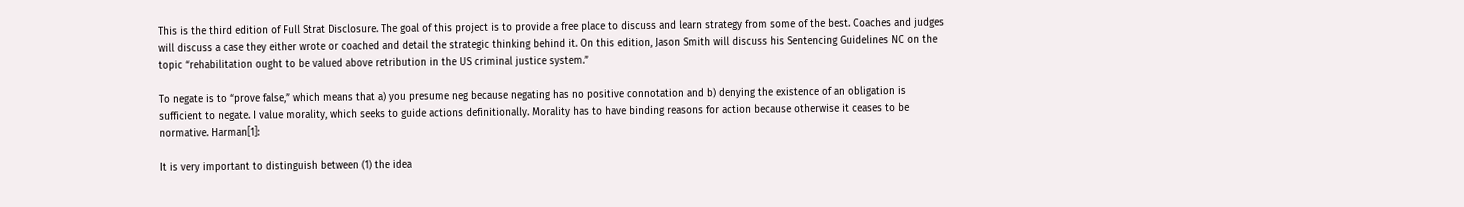This is the third edition of Full Strat Disclosure. The goal of this project is to provide a free place to discuss and learn strategy from some of the best. Coaches and judges will discuss a case they either wrote or coached and detail the strategic thinking behind it. On this edition, Jason Smith will discuss his Sentencing Guidelines NC on the topic “rehabilitation ought to be valued above retribution in the US criminal justice system.”

To negate is to “prove false,” which means that a) you presume neg because negating has no positive connotation and b) denying the existence of an obligation is sufficient to negate. I value morality, which seeks to guide actions definitionally. Morality has to have binding reasons for action because otherwise it ceases to be normative. Harman[1]:

It is very important to distinguish between (1) the idea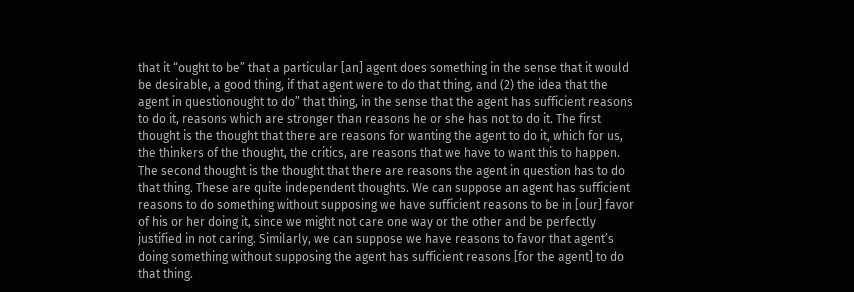that it “ought to be” that a particular [an] agent does something in the sense that it would be desirable, a good thing, if that agent were to do that thing, and (2) the idea that the agent in questionought to do” that thing, in the sense that the agent has sufficient reasons to do it, reasons which are stronger than reasons he or she has not to do it. The first thought is the thought that there are reasons for wanting the agent to do it, which for us, the thinkers of the thought, the critics, are reasons that we have to want this to happen. The second thought is the thought that there are reasons the agent in question has to do that thing. These are quite independent thoughts. We can suppose an agent has sufficient reasons to do something without supposing we have sufficient reasons to be in [our] favor of his or her doing it, since we might not care one way or the other and be perfectly justified in not caring. Similarly, we can suppose we have reasons to favor that agent’s doing something without supposing the agent has sufficient reasons [for the agent] to do that thing.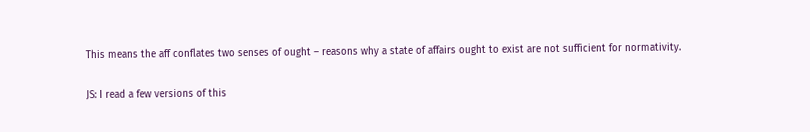This means the aff conflates two senses of ought – reasons why a state of affairs ought to exist are not sufficient for normativity.

JS: I read a few versions of this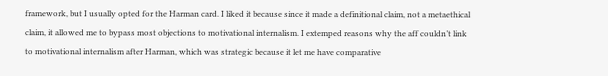framework, but I usually opted for the Harman card. I liked it because since it made a definitional claim, not a metaethical claim, it allowed me to bypass most objections to motivational internalism. I extemped reasons why the aff couldn’t link to motivational internalism after Harman, which was strategic because it let me have comparative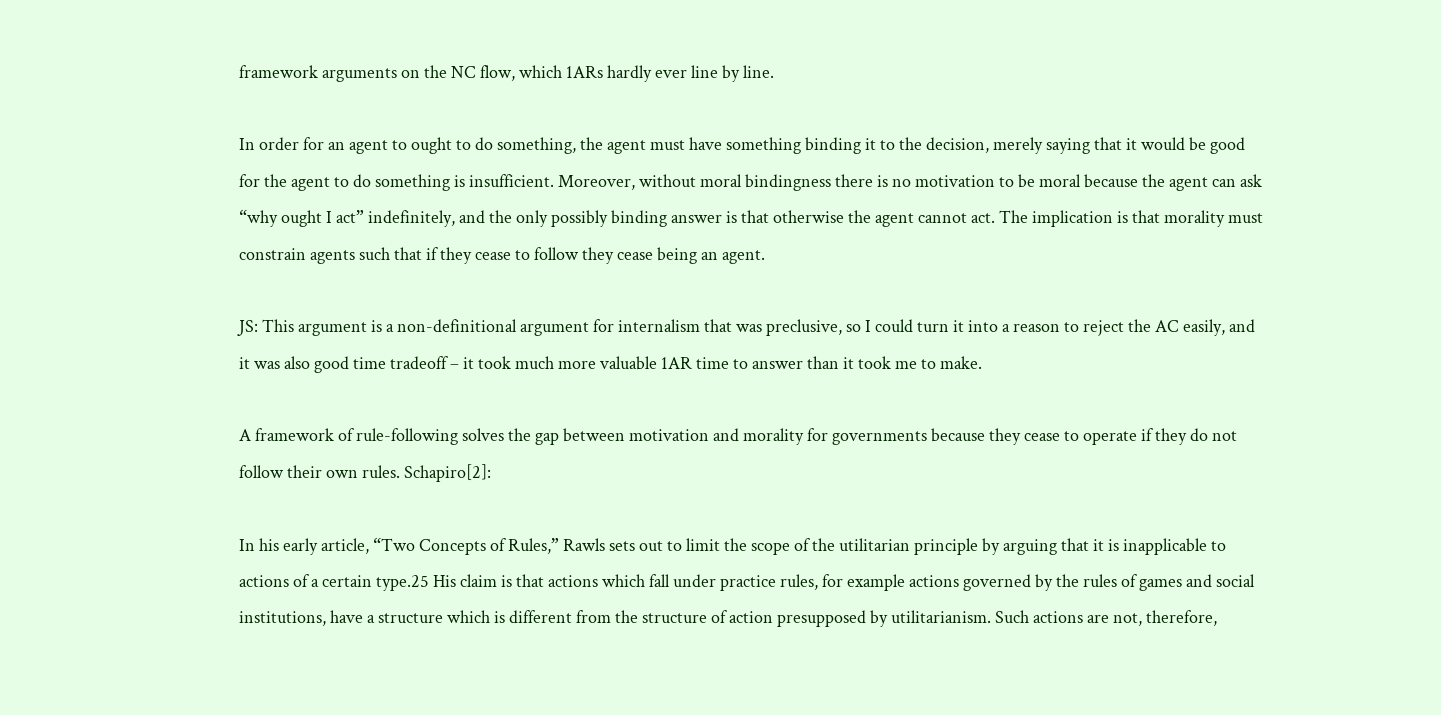framework arguments on the NC flow, which 1ARs hardly ever line by line.

In order for an agent to ought to do something, the agent must have something binding it to the decision, merely saying that it would be good for the agent to do something is insufficient. Moreover, without moral bindingness there is no motivation to be moral because the agent can ask “why ought I act” indefinitely, and the only possibly binding answer is that otherwise the agent cannot act. The implication is that morality must constrain agents such that if they cease to follow they cease being an agent.

JS: This argument is a non-definitional argument for internalism that was preclusive, so I could turn it into a reason to reject the AC easily, and it was also good time tradeoff – it took much more valuable 1AR time to answer than it took me to make.

A framework of rule-following solves the gap between motivation and morality for governments because they cease to operate if they do not follow their own rules. Schapiro[2]:

In his early article, “Two Concepts of Rules,” Rawls sets out to limit the scope of the utilitarian principle by arguing that it is inapplicable to actions of a certain type.25 His claim is that actions which fall under practice rules, for example actions governed by the rules of games and social institutions, have a structure which is different from the structure of action presupposed by utilitarianism. Such actions are not, therefore,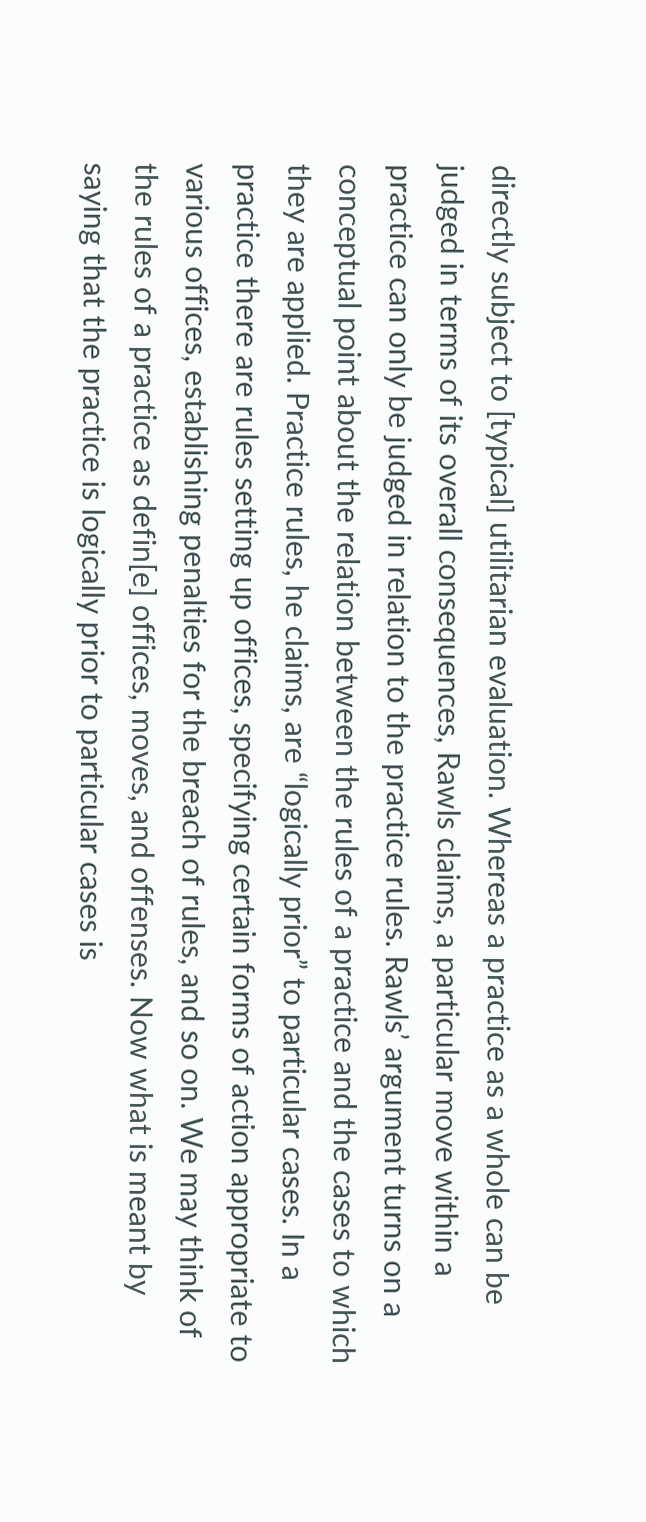directly subject to [typical] utilitarian evaluation. Whereas a practice as a whole can be judged in terms of its overall consequences, Rawls claims, a particular move within a practice can only be judged in relation to the practice rules. Rawls’ argument turns on a conceptual point about the relation between the rules of a practice and the cases to which they are applied. Practice rules, he claims, are “logically prior” to particular cases. In a practice there are rules setting up offices, specifying certain forms of action appropriate to various offices, establishing penalties for the breach of rules, and so on. We may think of the rules of a practice as defin[e] offices, moves, and offenses. Now what is meant by saying that the practice is logically prior to particular cases is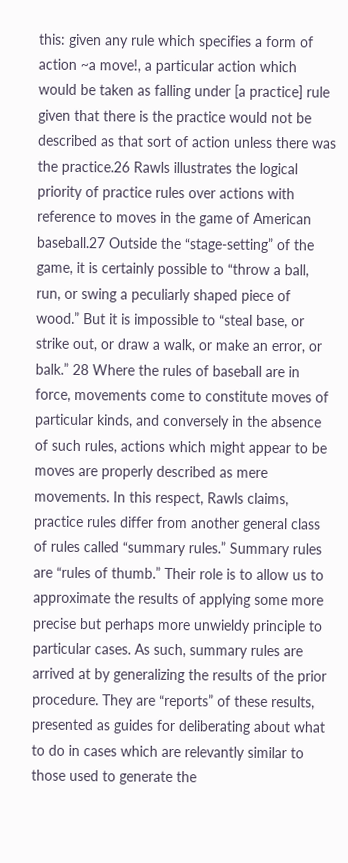this: given any rule which specifies a form of action ~a move!, a particular action which would be taken as falling under [a practice] rule given that there is the practice would not be described as that sort of action unless there was the practice.26 Rawls illustrates the logical priority of practice rules over actions with reference to moves in the game of American baseball.27 Outside the “stage-setting” of the game, it is certainly possible to “throw a ball, run, or swing a peculiarly shaped piece of wood.” But it is impossible to “steal base, or strike out, or draw a walk, or make an error, or balk.” 28 Where the rules of baseball are in force, movements come to constitute moves of particular kinds, and conversely in the absence of such rules, actions which might appear to be moves are properly described as mere movements. In this respect, Rawls claims, practice rules differ from another general class of rules called “summary rules.” Summary rules are “rules of thumb.” Their role is to allow us to approximate the results of applying some more precise but perhaps more unwieldy principle to particular cases. As such, summary rules are arrived at by generalizing the results of the prior procedure. They are “reports” of these results, presented as guides for deliberating about what to do in cases which are relevantly similar to those used to generate the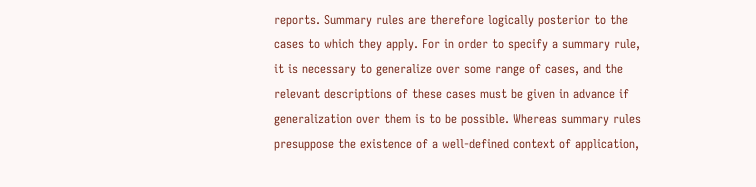reports. Summary rules are therefore logically posterior to the cases to which they apply. For in order to specify a summary rule, it is necessary to generalize over some range of cases, and the relevant descriptions of these cases must be given in advance if generalization over them is to be possible. Whereas summary rules presuppose the existence of a well-defined context of application,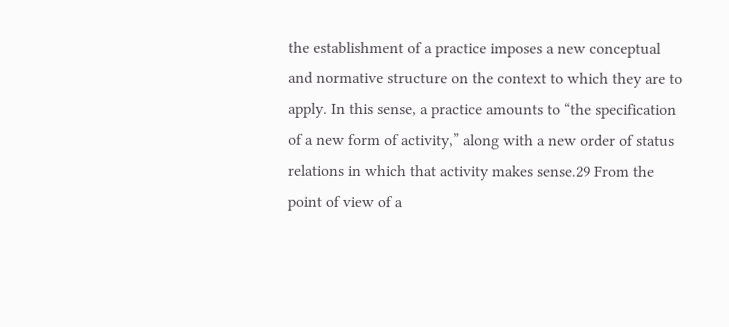the establishment of a practice imposes a new conceptual and normative structure on the context to which they are to apply. In this sense, a practice amounts to “the specification of a new form of activity,” along with a new order of status relations in which that activity makes sense.29 From the point of view of a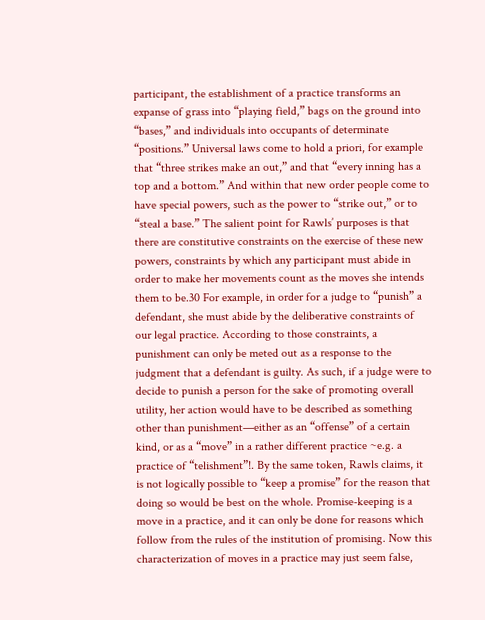participant, the establishment of a practice transforms an expanse of grass into “playing field,” bags on the ground into “bases,” and individuals into occupants of determinate “positions.” Universal laws come to hold a priori, for example that “three strikes make an out,” and that “every inning has a top and a bottom.” And within that new order people come to have special powers, such as the power to “strike out,” or to “steal a base.” The salient point for Rawls’ purposes is that there are constitutive constraints on the exercise of these new powers, constraints by which any participant must abide in order to make her movements count as the moves she intends them to be.30 For example, in order for a judge to “punish” a defendant, she must abide by the deliberative constraints of our legal practice. According to those constraints, a punishment can only be meted out as a response to the judgment that a defendant is guilty. As such, if a judge were to decide to punish a person for the sake of promoting overall utility, her action would have to be described as something other than punishment—either as an “offense” of a certain kind, or as a “move” in a rather different practice ~e.g. a practice of “telishment”!. By the same token, Rawls claims, it is not logically possible to “keep a promise” for the reason that doing so would be best on the whole. Promise-keeping is a move in a practice, and it can only be done for reasons which follow from the rules of the institution of promising. Now this characterization of moves in a practice may just seem false,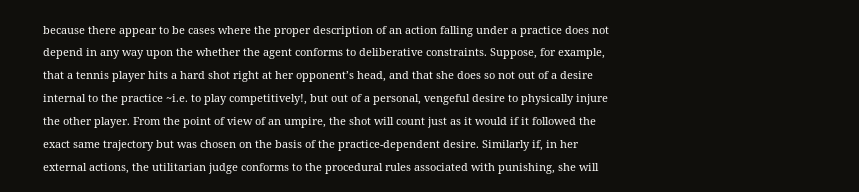because there appear to be cases where the proper description of an action falling under a practice does not depend in any way upon the whether the agent conforms to deliberative constraints. Suppose, for example, that a tennis player hits a hard shot right at her opponent’s head, and that she does so not out of a desire internal to the practice ~i.e. to play competitively!, but out of a personal, vengeful desire to physically injure the other player. From the point of view of an umpire, the shot will count just as it would if it followed the exact same trajectory but was chosen on the basis of the practice-dependent desire. Similarly if, in her external actions, the utilitarian judge conforms to the procedural rules associated with punishing, she will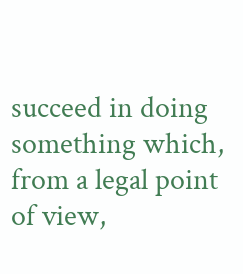succeed in doing something which, from a legal point of view,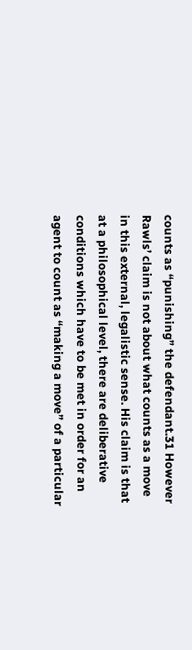counts as “punishing” the defendant.31 However Rawls’ claim is not about what counts as a move in this external, legalistic sense. His claim is that at a philosophical level, there are deliberative conditions which have to be met in order for an agent to count as “making a move” of a particular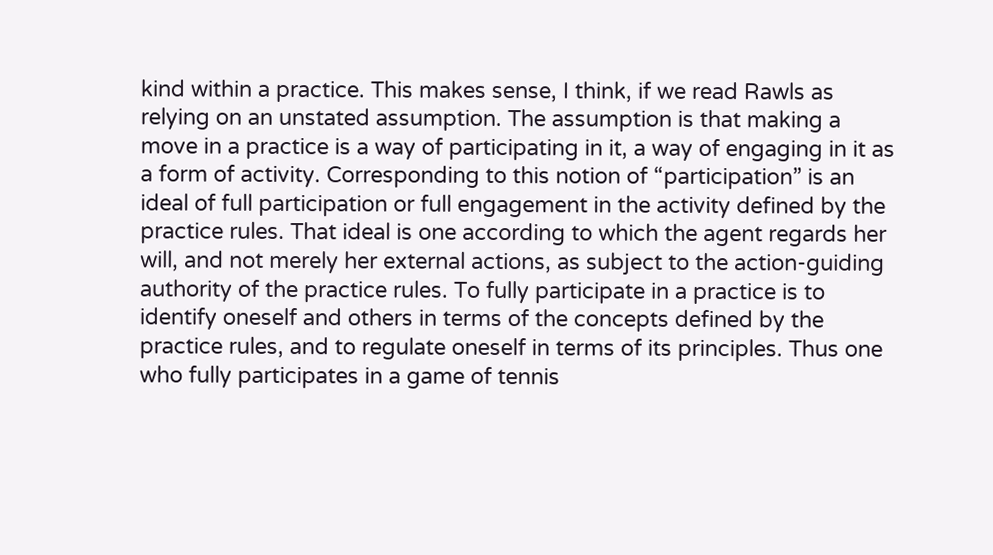kind within a practice. This makes sense, I think, if we read Rawls as relying on an unstated assumption. The assumption is that making a move in a practice is a way of participating in it, a way of engaging in it as a form of activity. Corresponding to this notion of “participation” is an ideal of full participation or full engagement in the activity defined by the practice rules. That ideal is one according to which the agent regards her will, and not merely her external actions, as subject to the action-guiding authority of the practice rules. To fully participate in a practice is to identify oneself and others in terms of the concepts defined by the practice rules, and to regulate oneself in terms of its principles. Thus one who fully participates in a game of tennis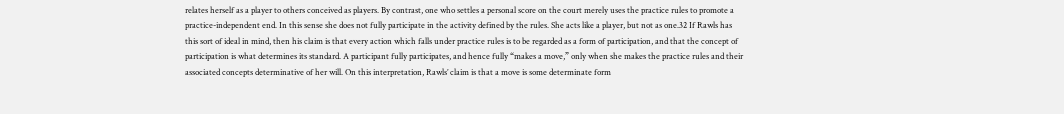relates herself as a player to others conceived as players. By contrast, one who settles a personal score on the court merely uses the practice rules to promote a practice-independent end. In this sense she does not fully participate in the activity defined by the rules. She acts like a player, but not as one.32 If Rawls has this sort of ideal in mind, then his claim is that every action which falls under practice rules is to be regarded as a form of participation, and that the concept of participation is what determines its standard. A participant fully participates, and hence fully “makes a move,” only when she makes the practice rules and their associated concepts determinative of her will. On this interpretation, Rawls’ claim is that a move is some determinate form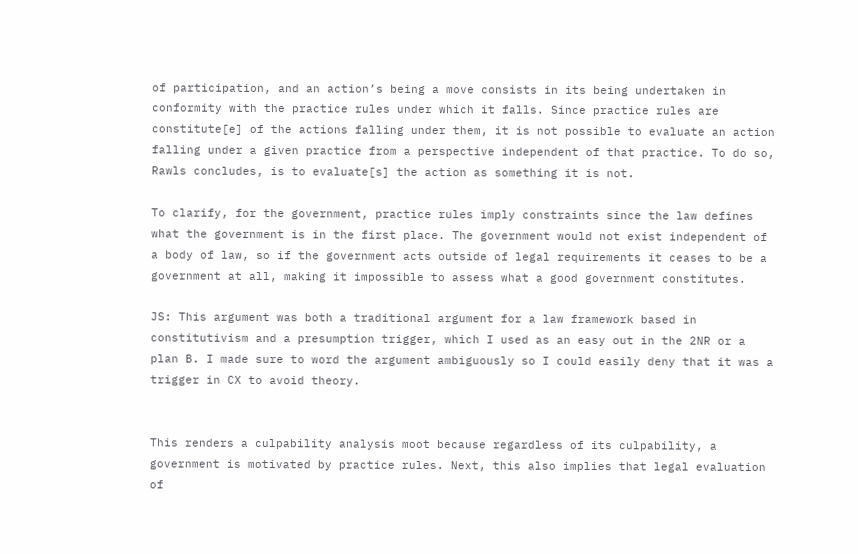of participation, and an action’s being a move consists in its being undertaken in conformity with the practice rules under which it falls. Since practice rules are constitute[e] of the actions falling under them, it is not possible to evaluate an action falling under a given practice from a perspective independent of that practice. To do so, Rawls concludes, is to evaluate[s] the action as something it is not.

To clarify, for the government, practice rules imply constraints since the law defines what the government is in the first place. The government would not exist independent of a body of law, so if the government acts outside of legal requirements it ceases to be a government at all, making it impossible to assess what a good government constitutes.

JS: This argument was both a traditional argument for a law framework based in constitutivism and a presumption trigger, which I used as an easy out in the 2NR or a plan B. I made sure to word the argument ambiguously so I could easily deny that it was a trigger in CX to avoid theory.


This renders a culpability analysis moot because regardless of its culpability, a government is motivated by practice rules. Next, this also implies that legal evaluation of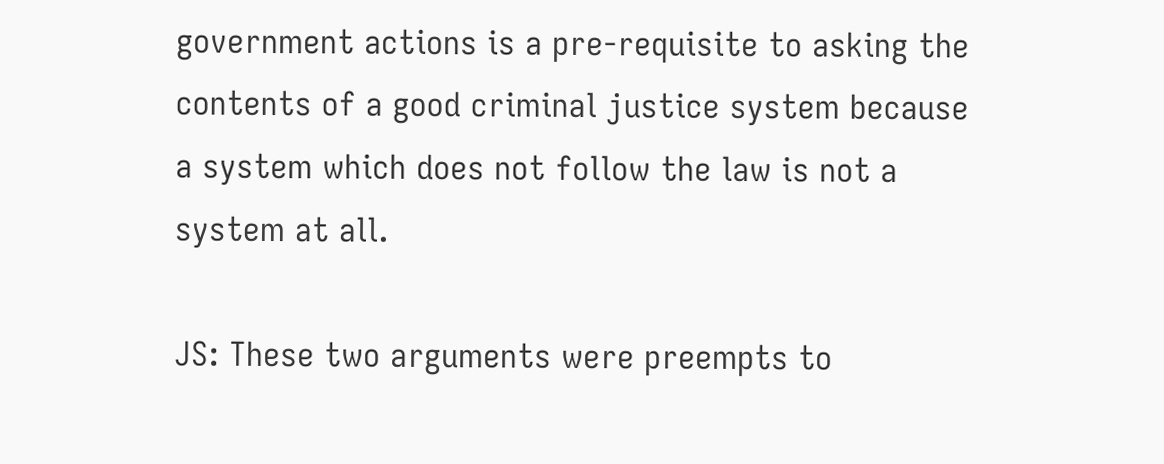government actions is a pre-requisite to asking the contents of a good criminal justice system because a system which does not follow the law is not a system at all.

JS: These two arguments were preempts to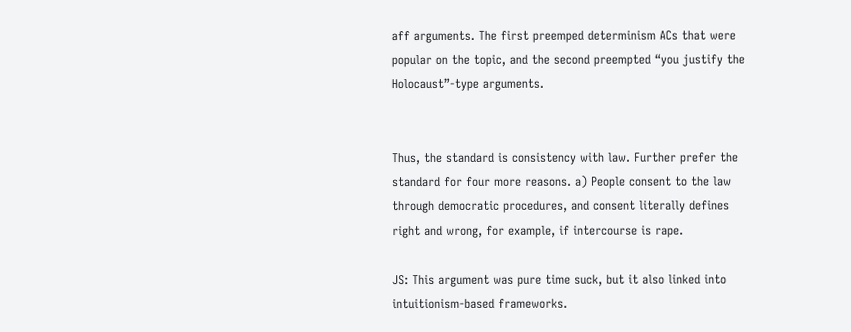aff arguments. The first preemped determinism ACs that were popular on the topic, and the second preempted “you justify the Holocaust”-type arguments.


Thus, the standard is consistency with law. Further prefer the standard for four more reasons. a) People consent to the law through democratic procedures, and consent literally defines right and wrong, for example, if intercourse is rape.

JS: This argument was pure time suck, but it also linked into intuitionism-based frameworks.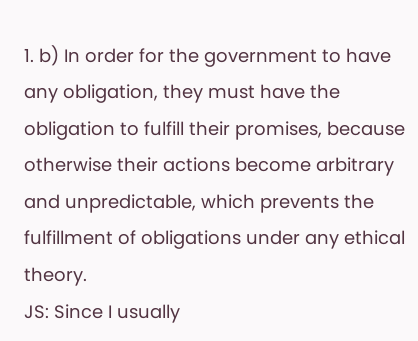1. b) In order for the government to have any obligation, they must have the obligation to fulfill their promises, because otherwise their actions become arbitrary and unpredictable, which prevents the fulfillment of obligations under any ethical theory.
JS: Since I usually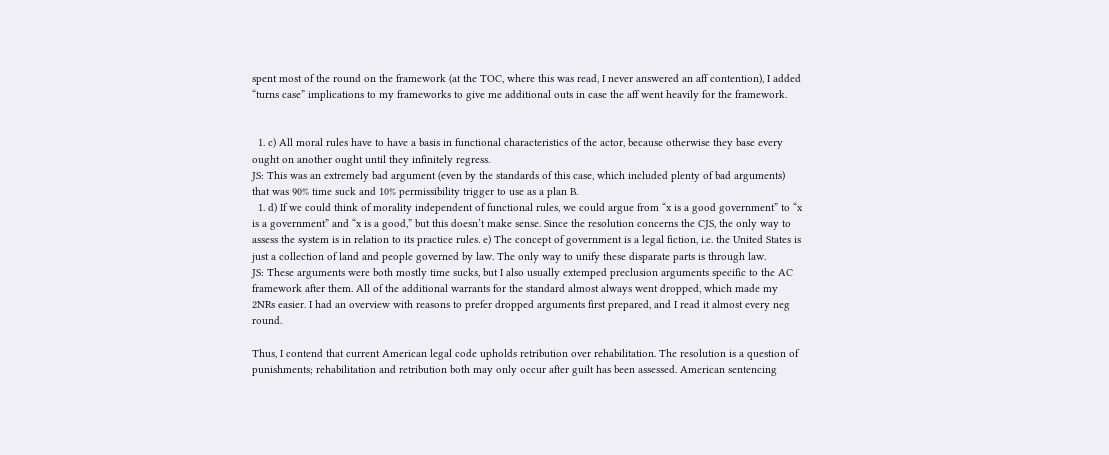spent most of the round on the framework (at the TOC, where this was read, I never answered an aff contention), I added “turns case” implications to my frameworks to give me additional outs in case the aff went heavily for the framework.


  1. c) All moral rules have to have a basis in functional characteristics of the actor, because otherwise they base every ought on another ought until they infinitely regress.
JS: This was an extremely bad argument (even by the standards of this case, which included plenty of bad arguments) that was 90% time suck and 10% permissibility trigger to use as a plan B.
  1. d) If we could think of morality independent of functional rules, we could argue from “x is a good government” to “x is a government” and “x is a good,” but this doesn’t make sense. Since the resolution concerns the CJS, the only way to assess the system is in relation to its practice rules. e) The concept of government is a legal fiction, i.e. the United States is just a collection of land and people governed by law. The only way to unify these disparate parts is through law.
JS: These arguments were both mostly time sucks, but I also usually extemped preclusion arguments specific to the AC framework after them. All of the additional warrants for the standard almost always went dropped, which made my 2NRs easier. I had an overview with reasons to prefer dropped arguments first prepared, and I read it almost every neg round.

Thus, I contend that current American legal code upholds retribution over rehabilitation. The resolution is a question of punishments; rehabilitation and retribution both may only occur after guilt has been assessed. American sentencing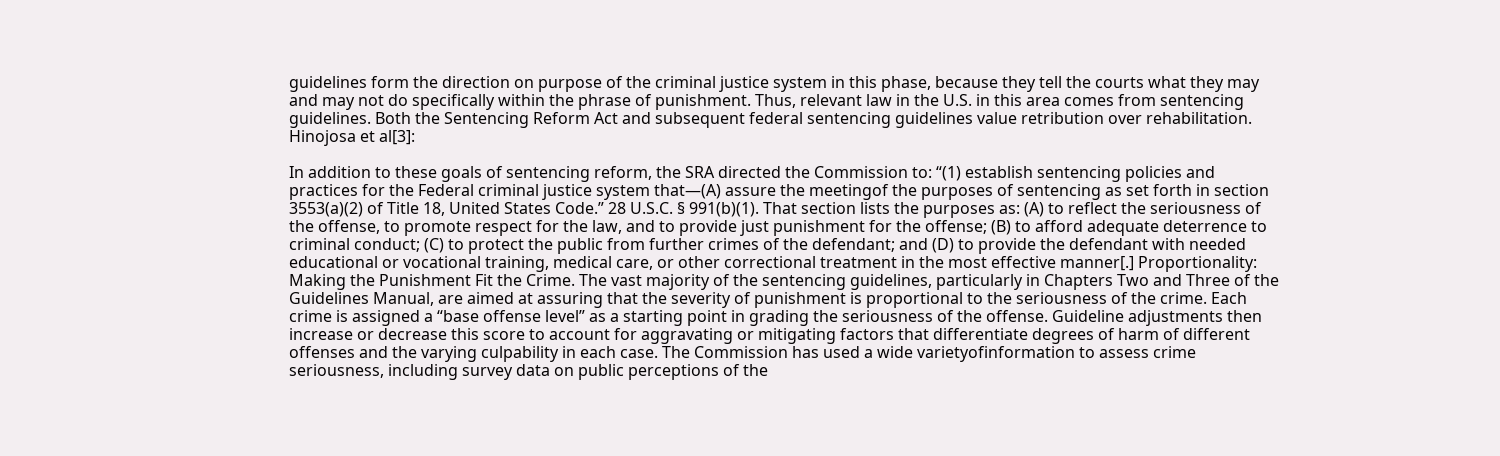guidelines form the direction on purpose of the criminal justice system in this phase, because they tell the courts what they may and may not do specifically within the phrase of punishment. Thus, relevant law in the U.S. in this area comes from sentencing guidelines. Both the Sentencing Reform Act and subsequent federal sentencing guidelines value retribution over rehabilitation. Hinojosa et al[3]:

In addition to these goals of sentencing reform, the SRA directed the Commission to: “(1) establish sentencing policies and practices for the Federal criminal justice system that—(A) assure the meetingof the purposes of sentencing as set forth in section 3553(a)(2) of Title 18, United States Code.” 28 U.S.C. § 991(b)(1). That section lists the purposes as: (A) to reflect the seriousness of the offense, to promote respect for the law, and to provide just punishment for the offense; (B) to afford adequate deterrence to criminal conduct; (C) to protect the public from further crimes of the defendant; and (D) to provide the defendant with needed educational or vocational training, medical care, or other correctional treatment in the most effective manner[.] Proportionality: Making the Punishment Fit the Crime. The vast majority of the sentencing guidelines, particularly in Chapters Two and Three of the Guidelines Manual, are aimed at assuring that the severity of punishment is proportional to the seriousness of the crime. Each crime is assigned a “base offense level” as a starting point in grading the seriousness of the offense. Guideline adjustments then increase or decrease this score to account for aggravating or mitigating factors that differentiate degrees of harm of different offenses and the varying culpability in each case. The Commission has used a wide varietyofinformation to assess crime seriousness, including survey data on public perceptions of the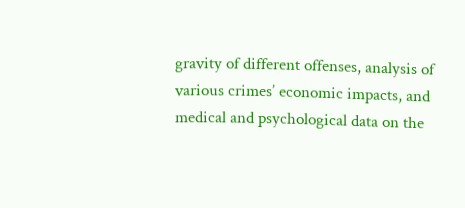gravity of different offenses, analysis of various crimes’ economic impacts, and medical and psychological data on the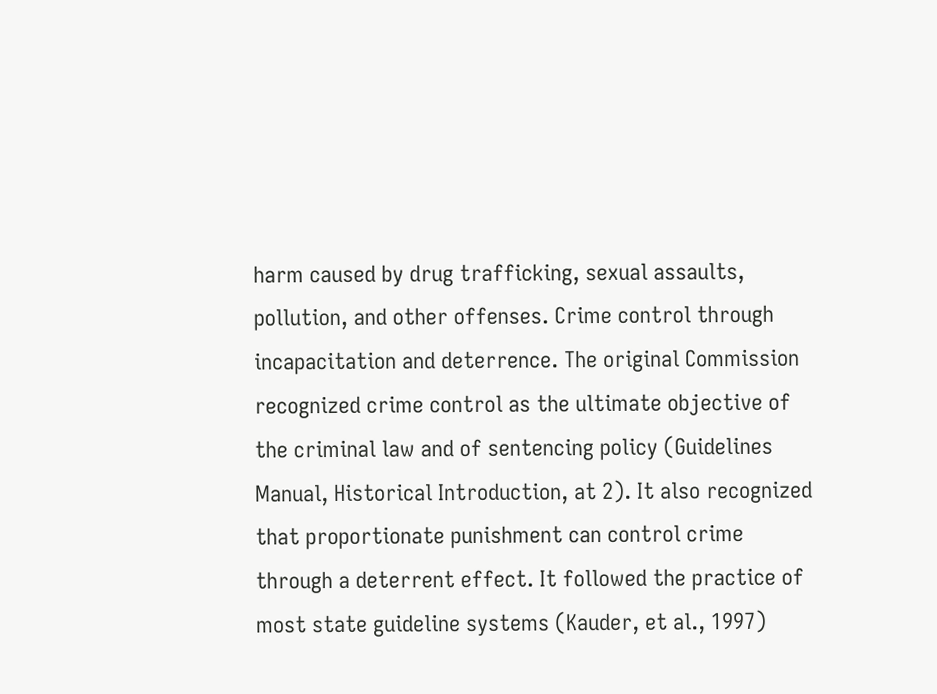harm caused by drug trafficking, sexual assaults, pollution, and other offenses. Crime control through incapacitation and deterrence. The original Commission recognized crime control as the ultimate objective of the criminal law and of sentencing policy (Guidelines Manual, Historical Introduction, at 2). It also recognized that proportionate punishment can control crime through a deterrent effect. It followed the practice of most state guideline systems (Kauder, et al., 1997)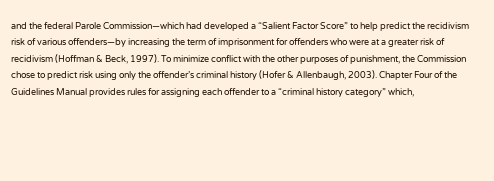and the federal Parole Commission—which had developed a “Salient Factor Score” to help predict the recidivism risk of various offenders—by increasing the term of imprisonment for offenders who were at a greater risk of recidivism (Hoffman & Beck, 1997). To minimize conflict with the other purposes of punishment, the Commission chose to predict risk using only the offender’s criminal history (Hofer & Allenbaugh, 2003). Chapter Four of the Guidelines Manual provides rules for assigning each offender to a “criminal history category” which,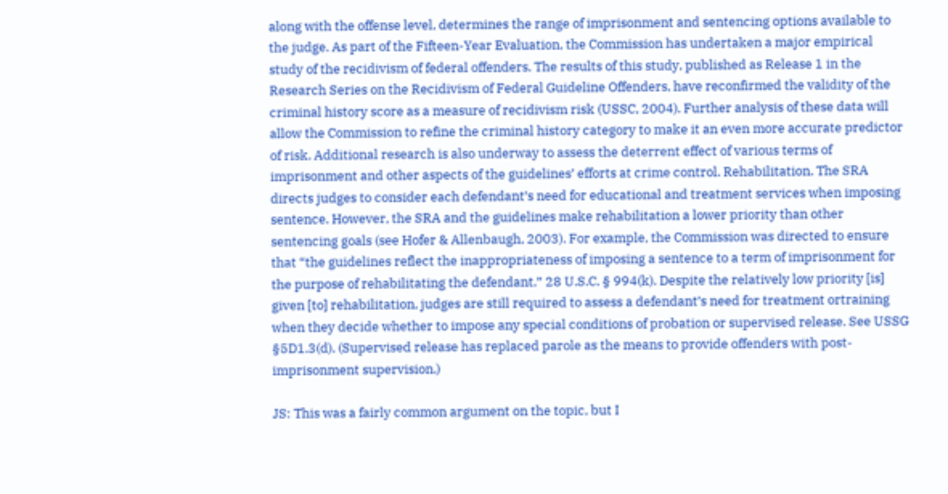along with the offense level, determines the range of imprisonment and sentencing options available to the judge. As part of the Fifteen-Year Evaluation, the Commission has undertaken a major empirical study of the recidivism of federal offenders. The results of this study, published as Release 1 in the Research Series on the Recidivism of Federal Guideline Offenders, have reconfirmed the validity of the criminal history score as a measure of recidivism risk (USSC, 2004). Further analysis of these data will allow the Commission to refine the criminal history category to make it an even more accurate predictor of risk. Additional research is also underway to assess the deterrent effect of various terms of imprisonment and other aspects of the guidelines’ efforts at crime control. Rehabilitation. The SRA directs judges to consider each defendant’s need for educational and treatment services when imposing sentence. However, the SRA and the guidelines make rehabilitation a lower priority than other sentencing goals (see Hofer & Allenbaugh, 2003). For example, the Commission was directed to ensure that “the guidelines reflect the inappropriateness of imposing a sentence to a term of imprisonment for the purpose of rehabilitating the defendant.” 28 U.S.C. § 994(k). Despite the relatively low priority [is] given [to] rehabilitation, judges are still required to assess a defendant’s need for treatment ortraining when they decide whether to impose any special conditions of probation or supervised release. See USSG §5D1.3(d). (Supervised release has replaced parole as the means to provide offenders with post-imprisonment supervision.)

JS: This was a fairly common argument on the topic, but I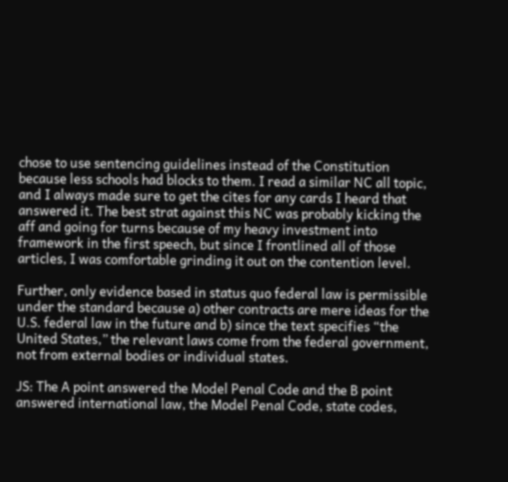chose to use sentencing guidelines instead of the Constitution because less schools had blocks to them. I read a similar NC all topic, and I always made sure to get the cites for any cards I heard that answered it. The best strat against this NC was probably kicking the aff and going for turns because of my heavy investment into framework in the first speech, but since I frontlined all of those articles, I was comfortable grinding it out on the contention level.

Further, only evidence based in status quo federal law is permissible under the standard because a) other contracts are mere ideas for the U.S. federal law in the future and b) since the text specifies “the United States,” the relevant laws come from the federal government, not from external bodies or individual states.

JS: The A point answered the Model Penal Code and the B point answered international law, the Model Penal Code, state codes,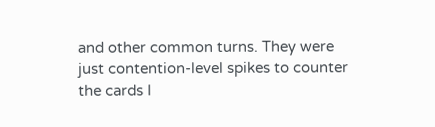and other common turns. They were just contention-level spikes to counter the cards I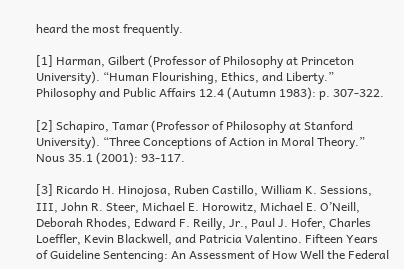heard the most frequently.

[1] Harman, Gilbert (Professor of Philosophy at Princeton University). “Human Flourishing, Ethics, and Liberty.” Philosophy and Public Affairs 12.4 (Autumn 1983): p. 307-322.

[2] Schapiro, Tamar (Professor of Philosophy at Stanford University). “Three Conceptions of Action in Moral Theory.” Nous 35.1 (2001): 93-117.

[3] Ricardo H. Hinojosa, Ruben Castillo, William K. Sessions, III, John R. Steer, Michael E. Horowitz, Michael E. O’Neill, Deborah Rhodes, Edward F. Reilly, Jr., Paul J. Hofer, Charles Loeffler, Kevin Blackwell, and Patricia Valentino. Fifteen Years of Guideline Sentencing: An Assessment of How Well the Federal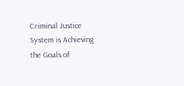Criminal Justice System is Achieving the Goals of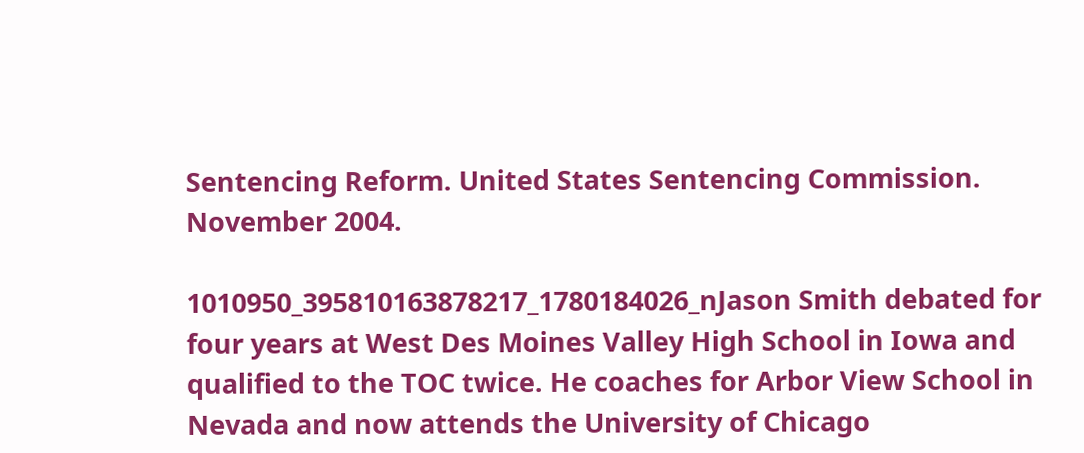Sentencing Reform. United States Sentencing Commission. November 2004.

1010950_395810163878217_1780184026_nJason Smith debated for four years at West Des Moines Valley High School in Iowa and qualified to the TOC twice. He coaches for Arbor View School in Nevada and now attends the University of Chicago